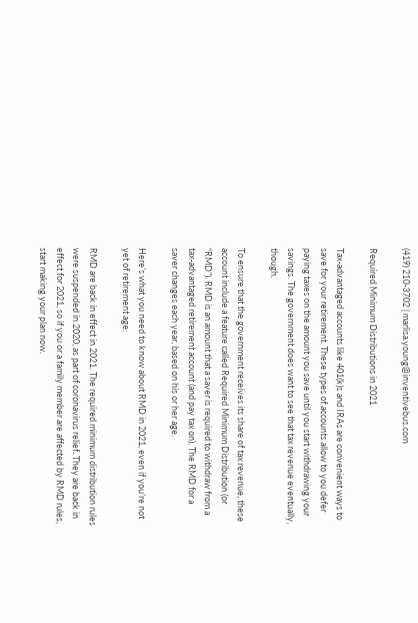(419) 210-3702 | marlisa.young@inventivebus.com

Required Minimum Distributions in 2021

Tax-advantaged accounts like 401(k)s and IRAs are convenient ways to save for your retirement. These types of accounts allow to you defer paying taxes on the amount you save until you start withdrawing your savings. The government does want to see that tax revenue eventually, though.

To ensure that the government receives its share of tax revenue, these account include a feature called Required Minimum Distribution (or “RMD”). RMD is an amount that a saver is required to withdraw from a tax-advantaged retirement account (and pay tax on). The RMD for a saver changes each year, based on his or her age.

Here’s what you need to know about RMD in 2021, even if you’re not yet of retirement age:

RMD are back in effect in 2021. The required minimum distribution rules were suspended in 2020, as part of coronavirus relief. They are back in effect for 2021, so if you or a family member are affected by RMD rules, start making your plan now.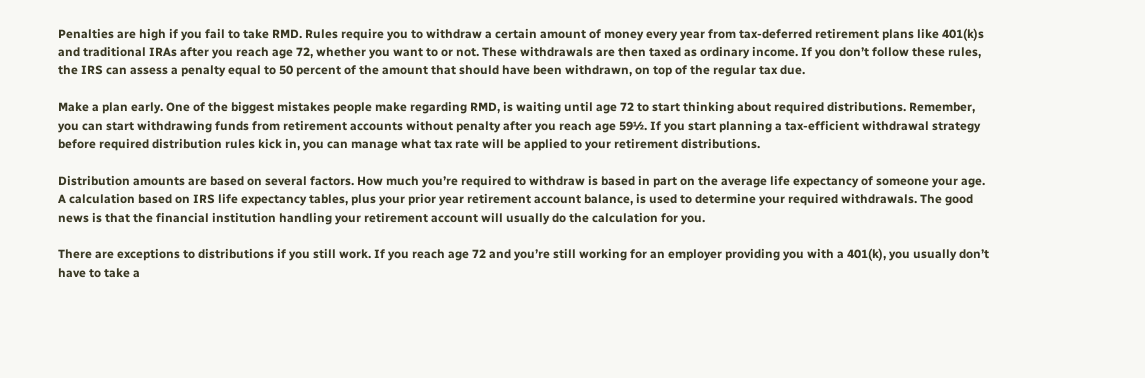Penalties are high if you fail to take RMD. Rules require you to withdraw a certain amount of money every year from tax-deferred retirement plans like 401(k)s and traditional IRAs after you reach age 72, whether you want to or not. These withdrawals are then taxed as ordinary income. If you don’t follow these rules, the IRS can assess a penalty equal to 50 percent of the amount that should have been withdrawn, on top of the regular tax due.

Make a plan early. One of the biggest mistakes people make regarding RMD, is waiting until age 72 to start thinking about required distributions. Remember, you can start withdrawing funds from retirement accounts without penalty after you reach age 59½. If you start planning a tax-efficient withdrawal strategy before required distribution rules kick in, you can manage what tax rate will be applied to your retirement distributions.

Distribution amounts are based on several factors. How much you’re required to withdraw is based in part on the average life expectancy of someone your age. A calculation based on IRS life expectancy tables, plus your prior year retirement account balance, is used to determine your required withdrawals. The good news is that the financial institution handling your retirement account will usually do the calculation for you.

There are exceptions to distributions if you still work. If you reach age 72 and you’re still working for an employer providing you with a 401(k), you usually don’t have to take a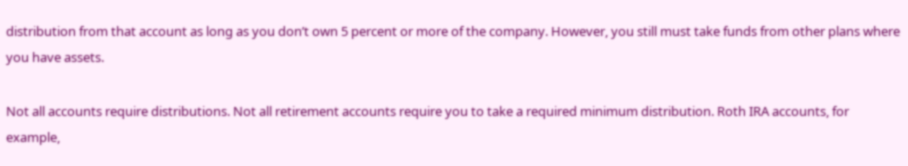distribution from that account as long as you don’t own 5 percent or more of the company. However, you still must take funds from other plans where you have assets.

Not all accounts require distributions. Not all retirement accounts require you to take a required minimum distribution. Roth IRA accounts, for example,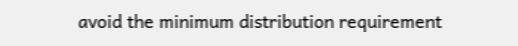avoid the minimum distribution requirement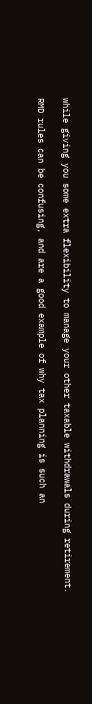while giving you some extra flexibility to manage your other taxable withdrawals during retirement.

RMD rules can be confusing, and are a good example of why tax planning is such an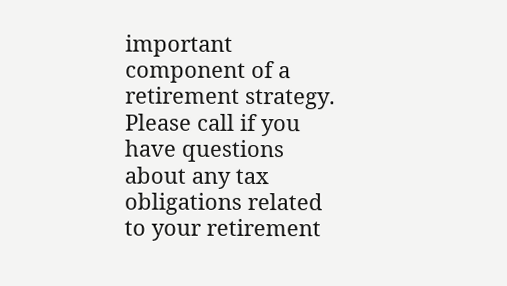important component of a retirement strategy. Please call if you have questions about any tax obligations related to your retirement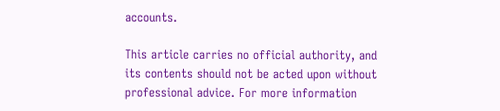accounts.

This article carries no official authority, and its contents should not be acted upon without professional advice. For more information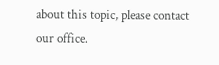about this topic, please contact our office.